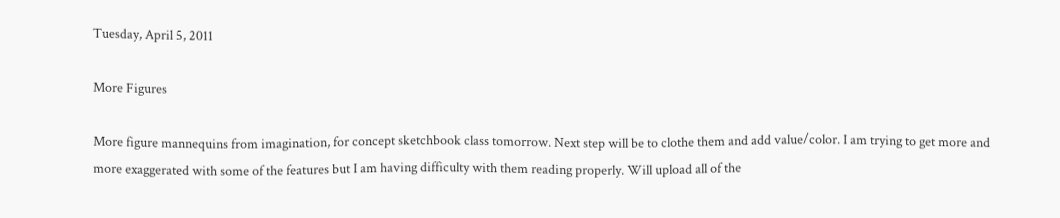Tuesday, April 5, 2011

More Figures

More figure mannequins from imagination, for concept sketchbook class tomorrow. Next step will be to clothe them and add value/color. I am trying to get more and more exaggerated with some of the features but I am having difficulty with them reading properly. Will upload all of the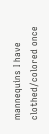mannequins I have clothed/colored once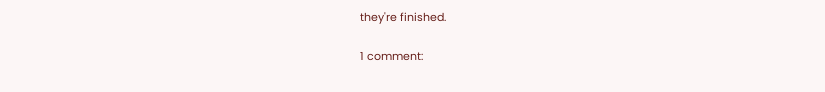they're finished.

1 comment: